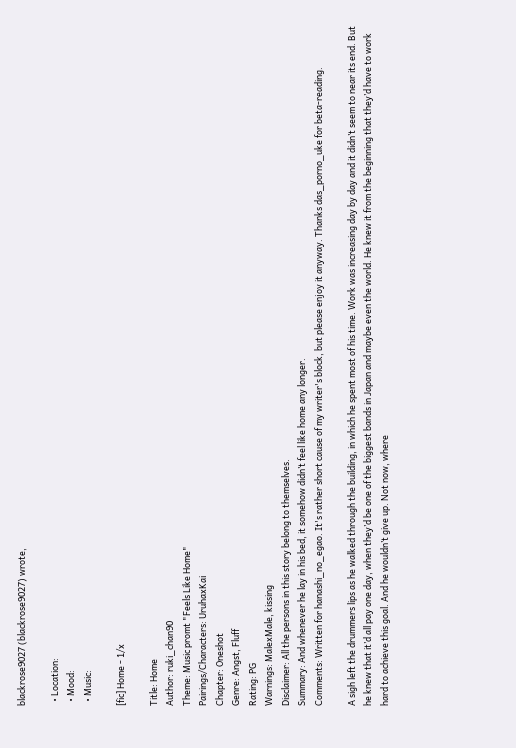blackrose9027 (blackrose9027) wrote,

  • Location:
  • Mood:
  • Music:

[fic] Home - 1/x

Title: Home
Author: ruki_chan90
Theme: Music promt "Feels Like Home"
Pairings/Characters: UruhaxKai
Chapter: Oneshot
Genre: Angst, Fluff
Rating: PG
Warnings: MalexMale, kissing
Disclaimer: All the persons in this story belong to themselves.
Summary: And whenever he lay in his bed, it somehow didn’t feel like home any longer.
Comments: Written for hanashi_no_egao. It's rather short cause of my writer's block, but please enjoy it anyway. Thanks das_porno_uke for beta-reading.

A sigh left the drummers lips as he walked through the building, in which he spent most of his time. Work was increasing day by day and it didn’t seem to near its end. But he knew that it’d all pay one day, when they’d be one of the biggest bands in Japan and maybe even the world. He knew it from the beginning that they’d have to work hard to achieve this goal. And he wouldn’t give up. Not now, where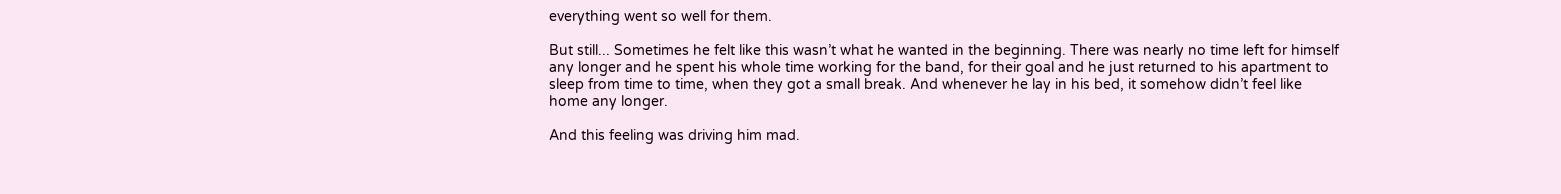everything went so well for them.

But still... Sometimes he felt like this wasn’t what he wanted in the beginning. There was nearly no time left for himself any longer and he spent his whole time working for the band, for their goal and he just returned to his apartment to sleep from time to time, when they got a small break. And whenever he lay in his bed, it somehow didn’t feel like home any longer.

And this feeling was driving him mad.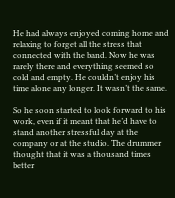He had always enjoyed coming home and relaxing to forget all the stress that connected with the band. Now he was rarely there and everything seemed so cold and empty. He couldn’t enjoy his time alone any longer. It wasn’t the same.

So he soon started to look forward to his work, even if it meant that he’d have to stand another stressful day at the company or at the studio. The drummer thought that it was a thousand times better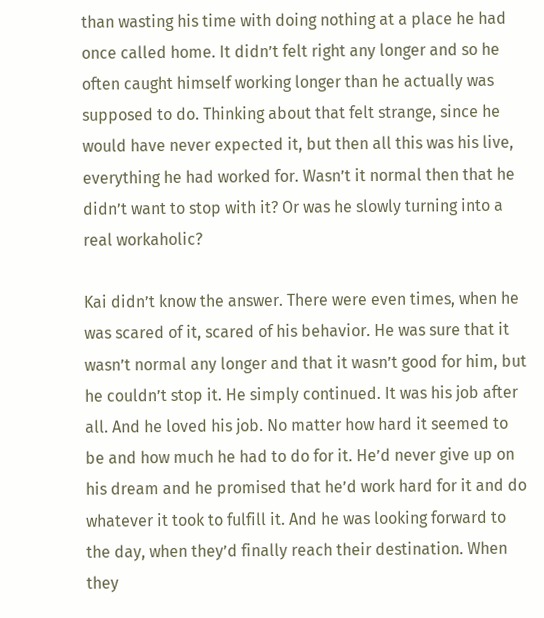than wasting his time with doing nothing at a place he had once called home. It didn’t felt right any longer and so he often caught himself working longer than he actually was supposed to do. Thinking about that felt strange, since he would have never expected it, but then all this was his live, everything he had worked for. Wasn’t it normal then that he didn’t want to stop with it? Or was he slowly turning into a real workaholic?

Kai didn’t know the answer. There were even times, when he was scared of it, scared of his behavior. He was sure that it wasn’t normal any longer and that it wasn’t good for him, but he couldn’t stop it. He simply continued. It was his job after all. And he loved his job. No matter how hard it seemed to be and how much he had to do for it. He’d never give up on his dream and he promised that he’d work hard for it and do whatever it took to fulfill it. And he was looking forward to the day, when they’d finally reach their destination. When they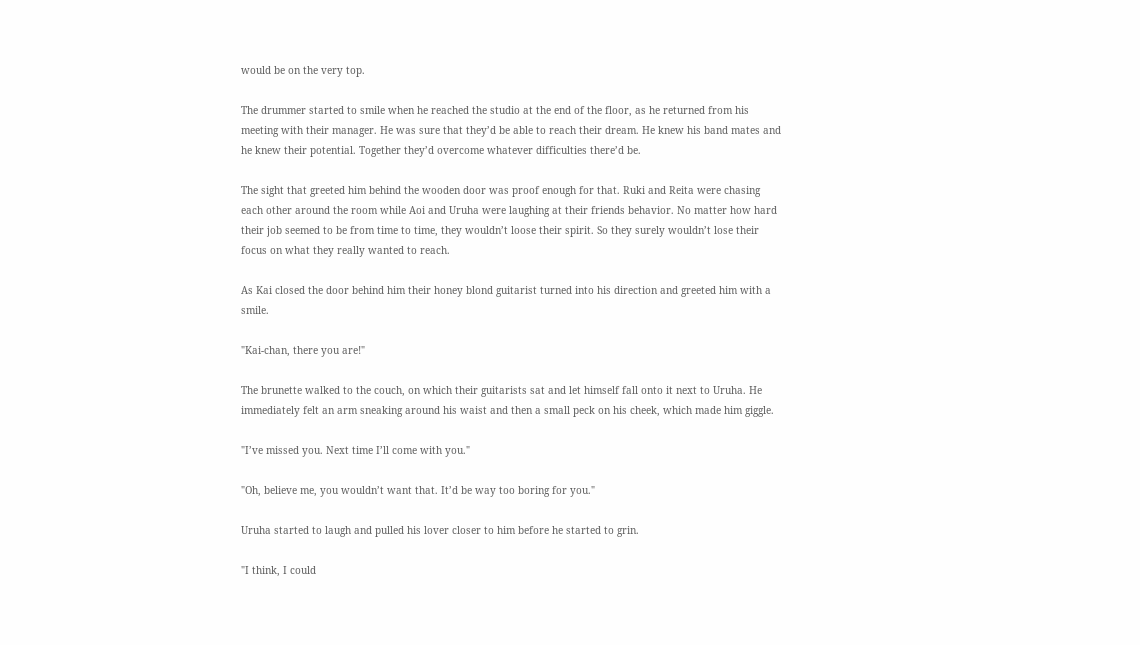would be on the very top.

The drummer started to smile when he reached the studio at the end of the floor, as he returned from his meeting with their manager. He was sure that they’d be able to reach their dream. He knew his band mates and he knew their potential. Together they’d overcome whatever difficulties there’d be.

The sight that greeted him behind the wooden door was proof enough for that. Ruki and Reita were chasing each other around the room while Aoi and Uruha were laughing at their friends behavior. No matter how hard their job seemed to be from time to time, they wouldn’t loose their spirit. So they surely wouldn’t lose their focus on what they really wanted to reach.

As Kai closed the door behind him their honey blond guitarist turned into his direction and greeted him with a smile.

"Kai-chan, there you are!"

The brunette walked to the couch, on which their guitarists sat and let himself fall onto it next to Uruha. He immediately felt an arm sneaking around his waist and then a small peck on his cheek, which made him giggle.

"I’ve missed you. Next time I’ll come with you."

"Oh, believe me, you wouldn’t want that. It’d be way too boring for you."

Uruha started to laugh and pulled his lover closer to him before he started to grin.

"I think, I could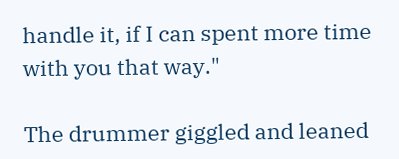handle it, if I can spent more time with you that way."

The drummer giggled and leaned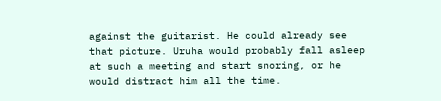against the guitarist. He could already see that picture. Uruha would probably fall asleep at such a meeting and start snoring, or he would distract him all the time.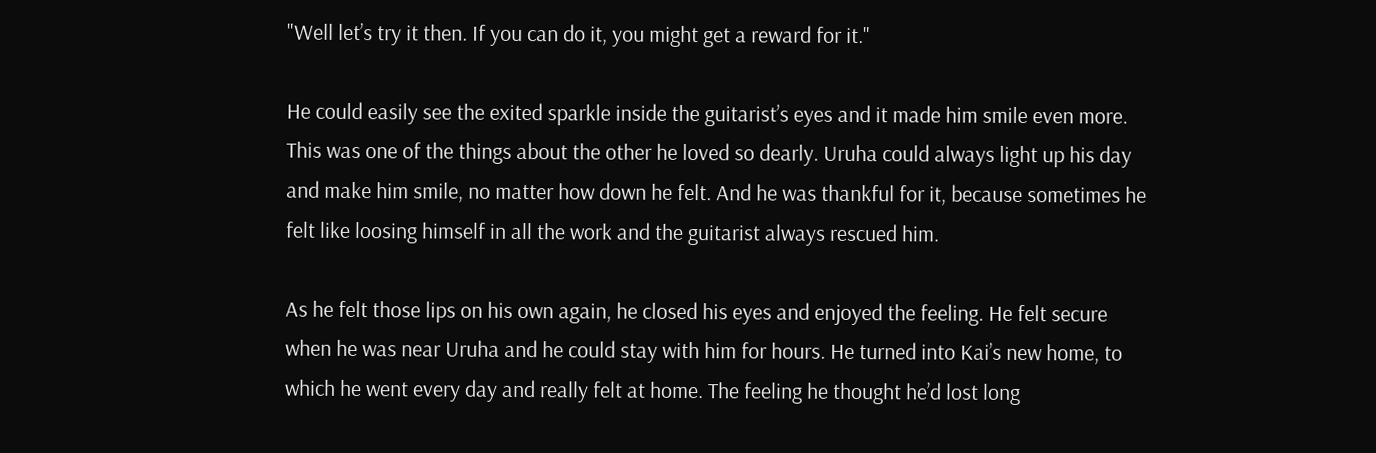"Well let’s try it then. If you can do it, you might get a reward for it."

He could easily see the exited sparkle inside the guitarist’s eyes and it made him smile even more. This was one of the things about the other he loved so dearly. Uruha could always light up his day and make him smile, no matter how down he felt. And he was thankful for it, because sometimes he felt like loosing himself in all the work and the guitarist always rescued him.

As he felt those lips on his own again, he closed his eyes and enjoyed the feeling. He felt secure when he was near Uruha and he could stay with him for hours. He turned into Kai’s new home, to which he went every day and really felt at home. The feeling he thought he’d lost long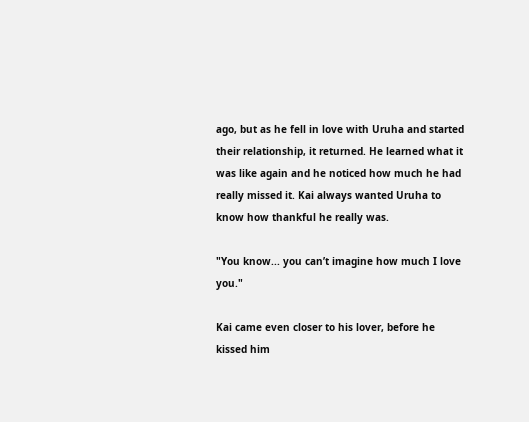ago, but as he fell in love with Uruha and started their relationship, it returned. He learned what it was like again and he noticed how much he had really missed it. Kai always wanted Uruha to know how thankful he really was.

"You know... you can’t imagine how much I love you."

Kai came even closer to his lover, before he kissed him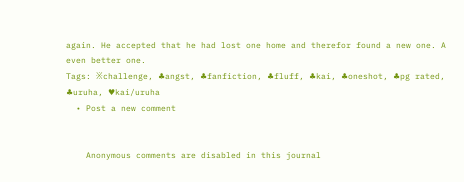again. He accepted that he had lost one home and therefor found a new one. A even better one.
Tags: ※challenge, ♣angst, ♣fanfiction, ♣fluff, ♣kai, ♣oneshot, ♣pg rated, ♣uruha, ♥kai/uruha
  • Post a new comment


    Anonymous comments are disabled in this journal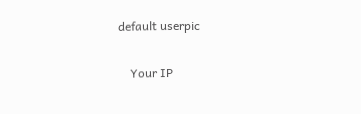default userpic

    Your IP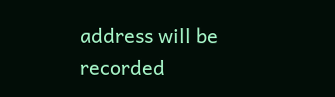address will be recorded